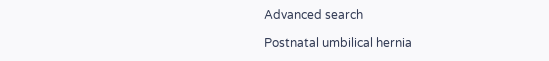Advanced search

Postnatal umbilical hernia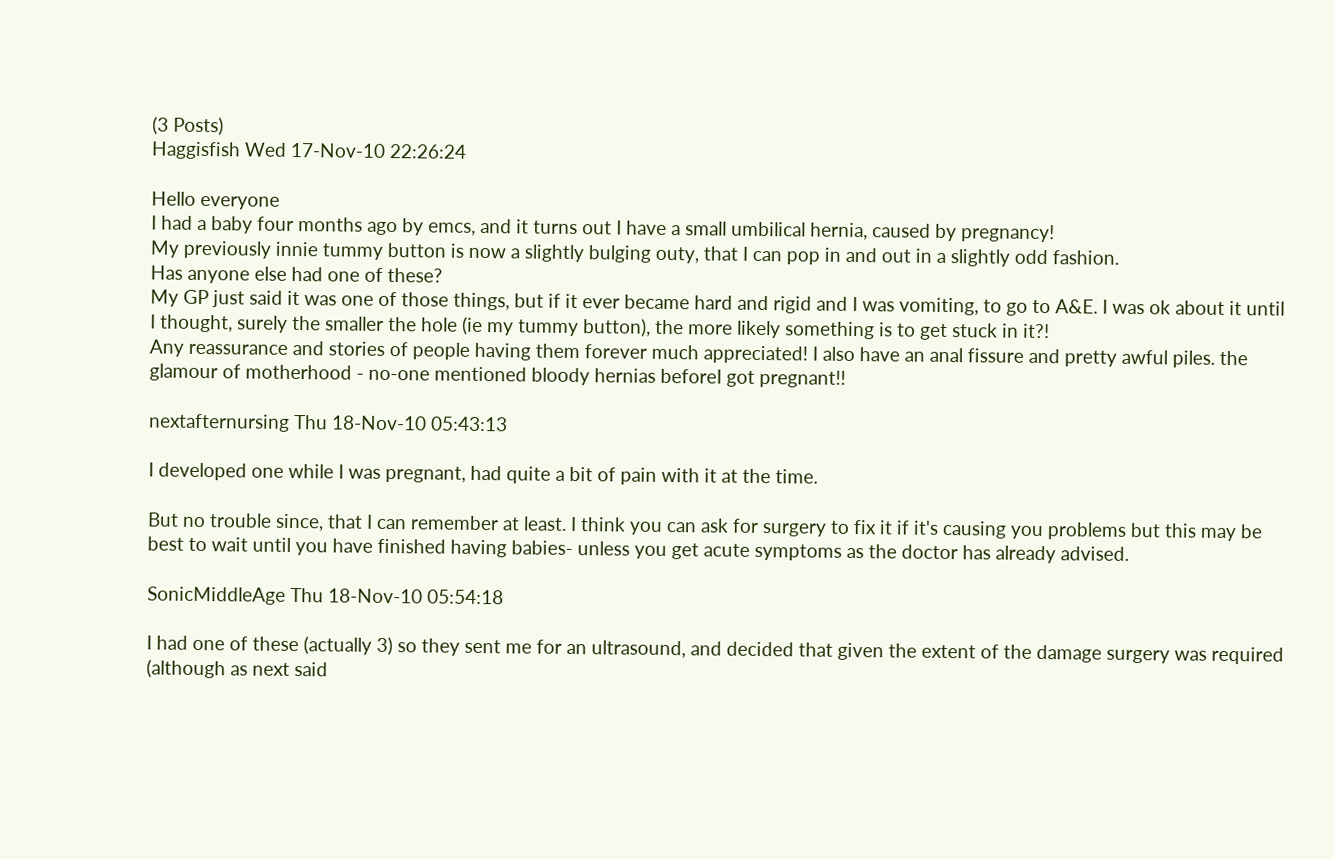(3 Posts)
Haggisfish Wed 17-Nov-10 22:26:24

Hello everyone
I had a baby four months ago by emcs, and it turns out I have a small umbilical hernia, caused by pregnancy!
My previously innie tummy button is now a slightly bulging outy, that I can pop in and out in a slightly odd fashion.
Has anyone else had one of these?
My GP just said it was one of those things, but if it ever became hard and rigid and I was vomiting, to go to A&E. I was ok about it until I thought, surely the smaller the hole (ie my tummy button), the more likely something is to get stuck in it?!
Any reassurance and stories of people having them forever much appreciated! I also have an anal fissure and pretty awful piles. the glamour of motherhood - no-one mentioned bloody hernias beforeI got pregnant!!

nextafternursing Thu 18-Nov-10 05:43:13

I developed one while I was pregnant, had quite a bit of pain with it at the time.

But no trouble since, that I can remember at least. I think you can ask for surgery to fix it if it's causing you problems but this may be best to wait until you have finished having babies- unless you get acute symptoms as the doctor has already advised.

SonicMiddleAge Thu 18-Nov-10 05:54:18

I had one of these (actually 3) so they sent me for an ultrasound, and decided that given the extent of the damage surgery was required (although as next said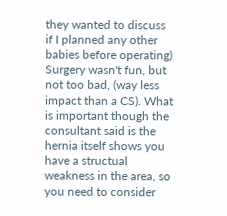they wanted to discuss if I planned any other babies before operating) Surgery wasn't fun, but not too bad, (way less impact than a CS). What is important though the consultant said is the hernia itself shows you have a structual weakness in the area, so you need to consider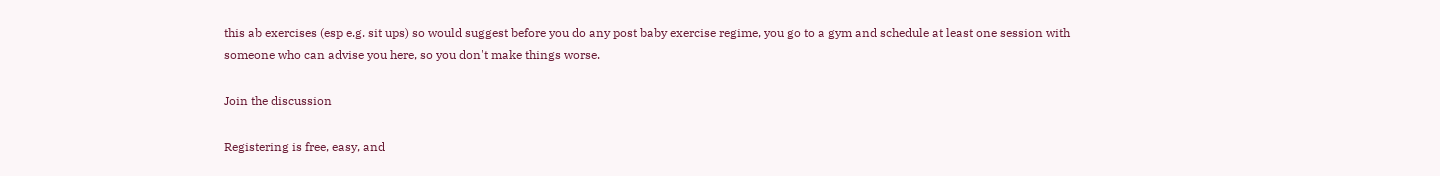this ab exercises (esp e.g. sit ups) so would suggest before you do any post baby exercise regime, you go to a gym and schedule at least one session with someone who can advise you here, so you don't make things worse.

Join the discussion

Registering is free, easy, and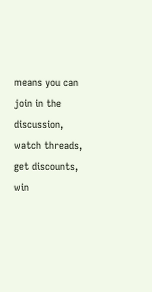means you can join in the discussion, watch threads, get discounts, win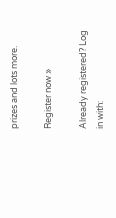prizes and lots more.

Register now »

Already registered? Log in with: